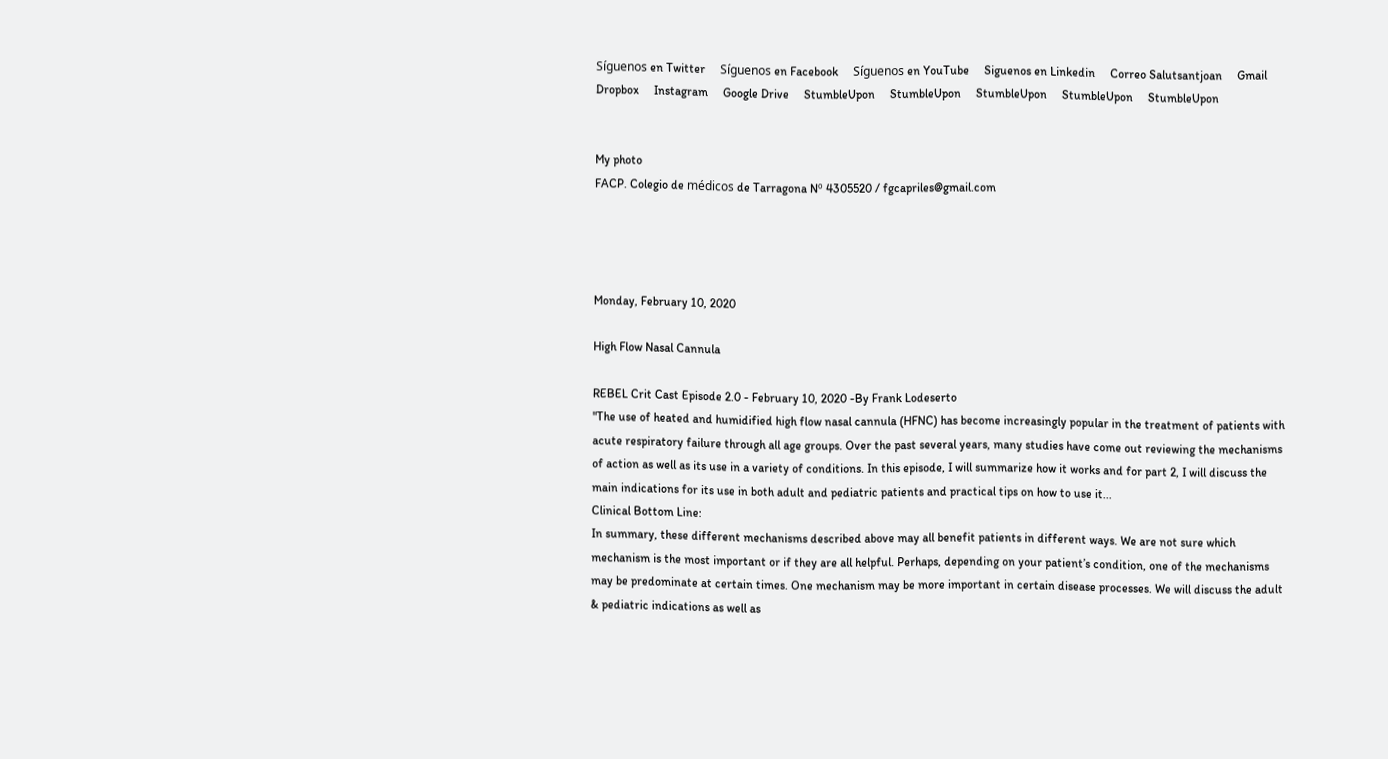Síguenos en Twitter     Síguenos en Facebook     Síguenos en YouTube     Siguenos en Linkedin     Correo Salutsantjoan     Gmail     Dropbox     Instagram     Google Drive     StumbleUpon     StumbleUpon     StumbleUpon     StumbleUpon     StumbleUpon


My photo
FACP. Colegio de médicos de Tarragona Nº 4305520 / fgcapriles@gmail.com




Monday, February 10, 2020

High Flow Nasal Cannula

REBEL Crit Cast Episode 2.0 - February 10, 2020 -By Frank Lodeserto
"The use of heated and humidified high flow nasal cannula (HFNC) has become increasingly popular in the treatment of patients with acute respiratory failure through all age groups. Over the past several years, many studies have come out reviewing the mechanisms of action as well as its use in a variety of conditions. In this episode, I will summarize how it works and for part 2, I will discuss the main indications for its use in both adult and pediatric patients and practical tips on how to use it...
Clinical Bottom Line:
In summary, these different mechanisms described above may all benefit patients in different ways. We are not sure which mechanism is the most important or if they are all helpful. Perhaps, depending on your patient’s condition, one of the mechanisms may be predominate at certain times. One mechanism may be more important in certain disease processes. We will discuss the adult & pediatric indications as well as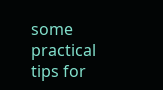some practical tips for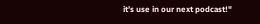it’s use in our next podcast!"